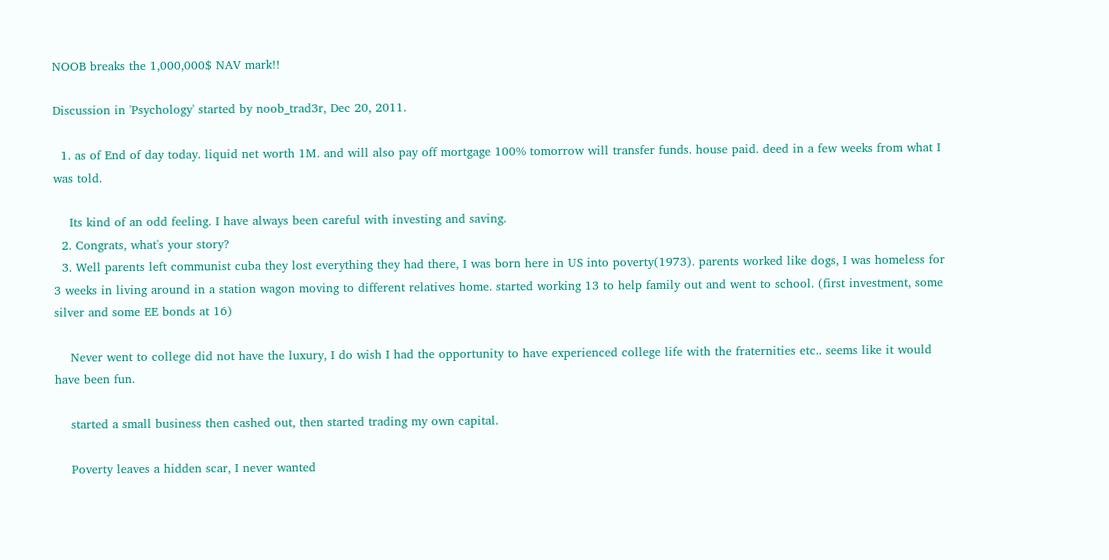NOOB breaks the 1,000,000$ NAV mark!!

Discussion in 'Psychology' started by noob_trad3r, Dec 20, 2011.

  1. as of End of day today. liquid net worth 1M. and will also pay off mortgage 100% tomorrow will transfer funds. house paid. deed in a few weeks from what I was told.

    Its kind of an odd feeling. I have always been careful with investing and saving.
  2. Congrats, what's your story?
  3. Well parents left communist cuba they lost everything they had there, I was born here in US into poverty(1973). parents worked like dogs, I was homeless for 3 weeks in living around in a station wagon moving to different relatives home. started working 13 to help family out and went to school. (first investment, some silver and some EE bonds at 16)

    Never went to college did not have the luxury, I do wish I had the opportunity to have experienced college life with the fraternities etc.. seems like it would have been fun.

    started a small business then cashed out, then started trading my own capital.

    Poverty leaves a hidden scar, I never wanted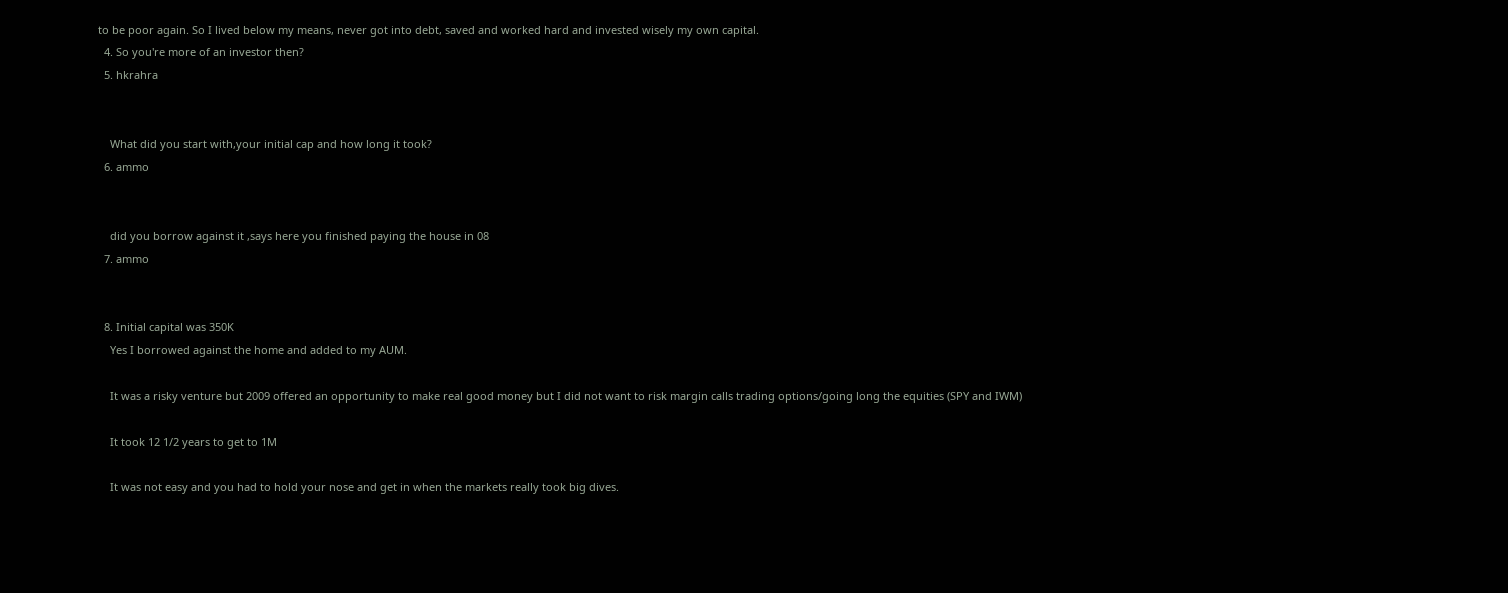to be poor again. So I lived below my means, never got into debt, saved and worked hard and invested wisely my own capital.
  4. So you're more of an investor then?
  5. hkrahra


    What did you start with,your initial cap and how long it took?
  6. ammo


    did you borrow against it ,says here you finished paying the house in 08
  7. ammo


  8. Initial capital was 350K
    Yes I borrowed against the home and added to my AUM.

    It was a risky venture but 2009 offered an opportunity to make real good money but I did not want to risk margin calls trading options/going long the equities (SPY and IWM)

    It took 12 1/2 years to get to 1M

    It was not easy and you had to hold your nose and get in when the markets really took big dives.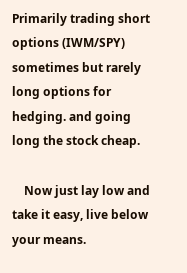Primarily trading short options (IWM/SPY) sometimes but rarely long options for hedging. and going long the stock cheap.

    Now just lay low and take it easy, live below your means.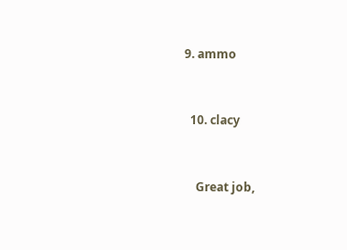9. ammo


  10. clacy


    Great job,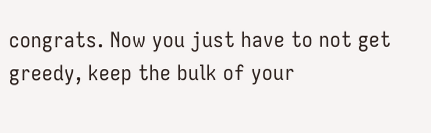congrats. Now you just have to not get greedy, keep the bulk of your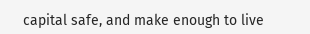capital safe, and make enough to live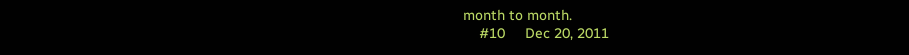month to month.
    #10     Dec 20, 2011